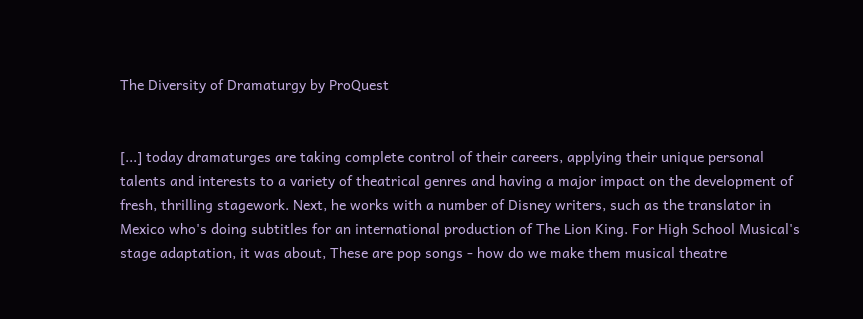The Diversity of Dramaturgy by ProQuest


[...] today dramaturges are taking complete control of their careers, applying their unique personal talents and interests to a variety of theatrical genres and having a major impact on the development of fresh, thrilling stagework. Next, he works with a number of Disney writers, such as the translator in Mexico who's doing subtitles for an international production of The Lion King. For High School Musical's stage adaptation, it was about, These are pop songs - how do we make them musical theatre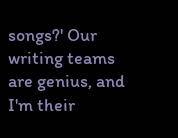songs?' Our writing teams are genius, and I'm their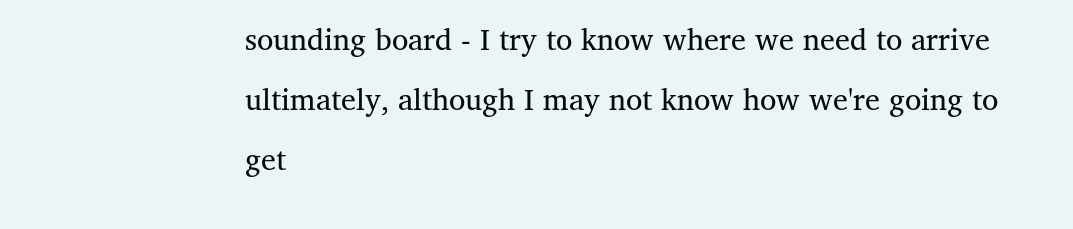sounding board - I try to know where we need to arrive ultimately, although I may not know how we're going to get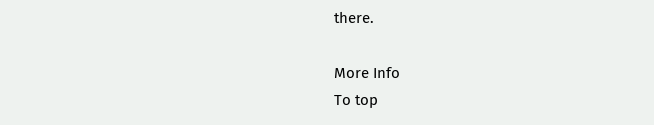there.

More Info
To top